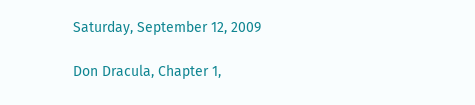Saturday, September 12, 2009

Don Dracula, Chapter 1,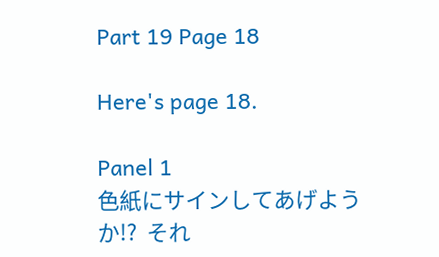Part 19 Page 18

Here's page 18.

Panel 1
色紙にサインしてあげようか!?  それ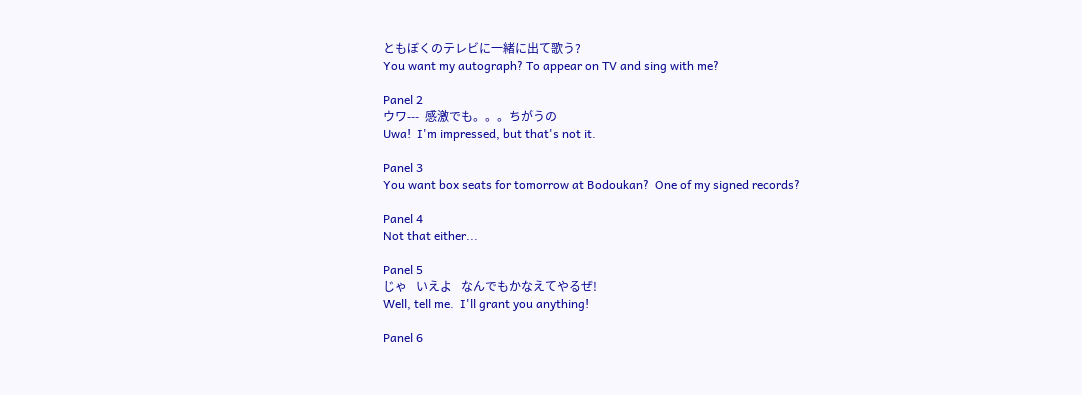ともぼくのテレビに一緒に出て歌う?
You want my autograph? To appear on TV and sing with me?

Panel 2
ウワ---  感激でも。。。ちがうの
Uwa!  I'm impressed, but that's not it.

Panel 3
You want box seats for tomorrow at Bodoukan?  One of my signed records?

Panel 4
Not that either...

Panel 5
じゃ   いえよ   なんでもかなえてやるぜ!
Well, tell me.  I'll grant you anything!

Panel 6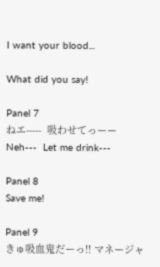I want your blood...

What did you say!

Panel 7
ねエ-----  吸わせてっーー
Neh---  Let me drink---

Panel 8
Save me!

Panel 9
きゅ吸血鬼だーっ!! マネージャ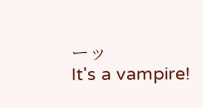ーッ
It's a vampire!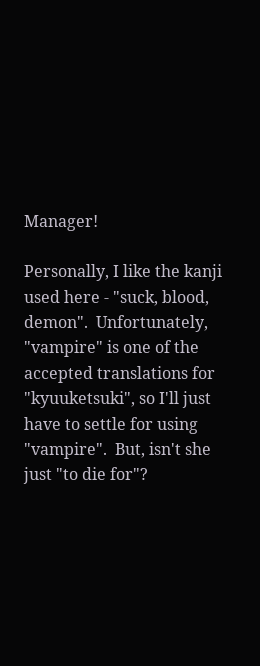Manager!

Personally, I like the kanji used here - "suck, blood, demon".  Unfortunately, "vampire" is one of the accepted translations for "kyuuketsuki", so I'll just have to settle for using "vampire".  But, isn't she just "to die for"?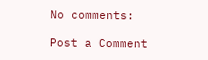No comments:

Post a Comment